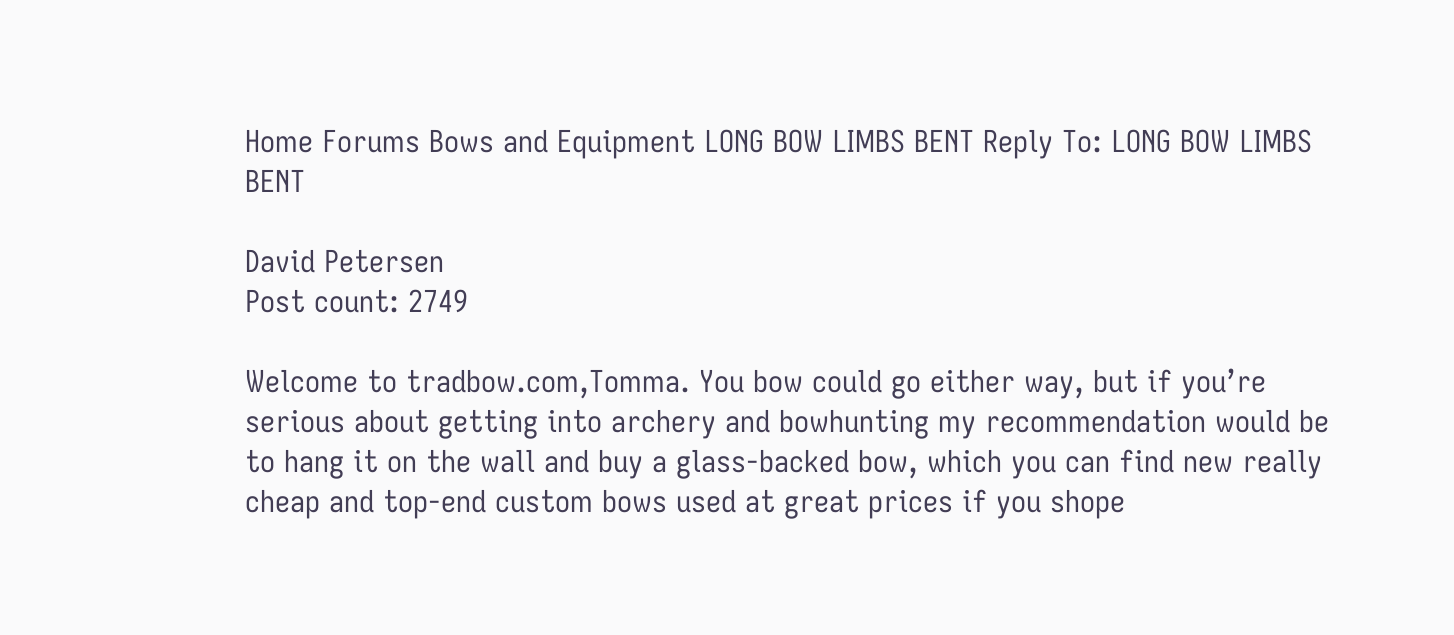Home Forums Bows and Equipment LONG BOW LIMBS BENT Reply To: LONG BOW LIMBS BENT

David Petersen
Post count: 2749

Welcome to tradbow.com,Tomma. You bow could go either way, but if you’re serious about getting into archery and bowhunting my recommendation would be to hang it on the wall and buy a glass-backed bow, which you can find new really cheap and top-end custom bows used at great prices if you shope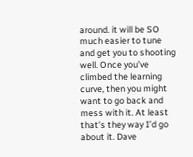around. it will be SO much easier to tune and get you to shooting well. Once you’ve climbed the learning curve, then you might want to go back and mess with it. At least that’s they way I’d go about it. Dave